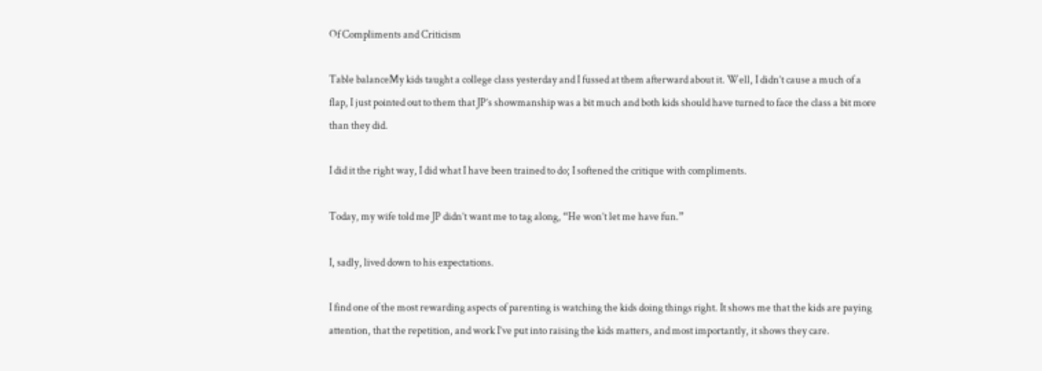Of Compliments and Criticism

Table balanceMy kids taught a college class yesterday and I fussed at them afterward about it. Well, I didn’t cause a much of a flap, I just pointed out to them that JP’s showmanship was a bit much and both kids should have turned to face the class a bit more than they did.

I did it the right way, I did what I have been trained to do; I softened the critique with compliments.

Today, my wife told me JP didn’t want me to tag along, “He won’t let me have fun.”

I, sadly, lived down to his expectations.

I find one of the most rewarding aspects of parenting is watching the kids doing things right. It shows me that the kids are paying attention, that the repetition, and work I’ve put into raising the kids matters, and most importantly, it shows they care.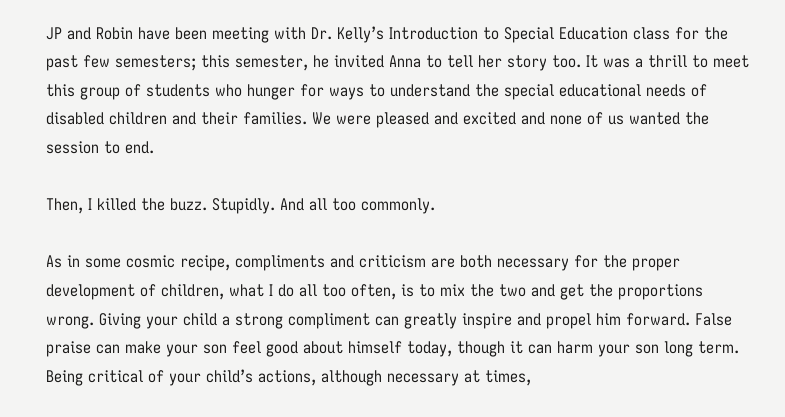JP and Robin have been meeting with Dr. Kelly’s Introduction to Special Education class for the past few semesters; this semester, he invited Anna to tell her story too. It was a thrill to meet this group of students who hunger for ways to understand the special educational needs of disabled children and their families. We were pleased and excited and none of us wanted the session to end.

Then, I killed the buzz. Stupidly. And all too commonly.

As in some cosmic recipe, compliments and criticism are both necessary for the proper development of children, what I do all too often, is to mix the two and get the proportions wrong. Giving your child a strong compliment can greatly inspire and propel him forward. False praise can make your son feel good about himself today, though it can harm your son long term. Being critical of your child’s actions, although necessary at times,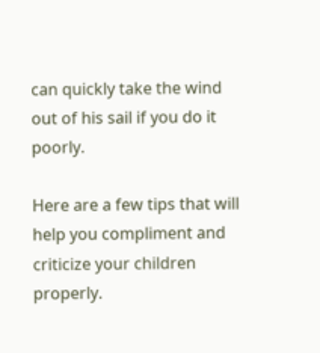can quickly take the wind out of his sail if you do it poorly.

Here are a few tips that will help you compliment and criticize your children properly.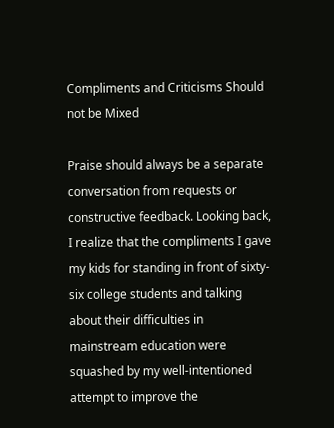Compliments and Criticisms Should not be Mixed

Praise should always be a separate conversation from requests or constructive feedback. Looking back, I realize that the compliments I gave my kids for standing in front of sixty-six college students and talking about their difficulties in mainstream education were squashed by my well-intentioned attempt to improve the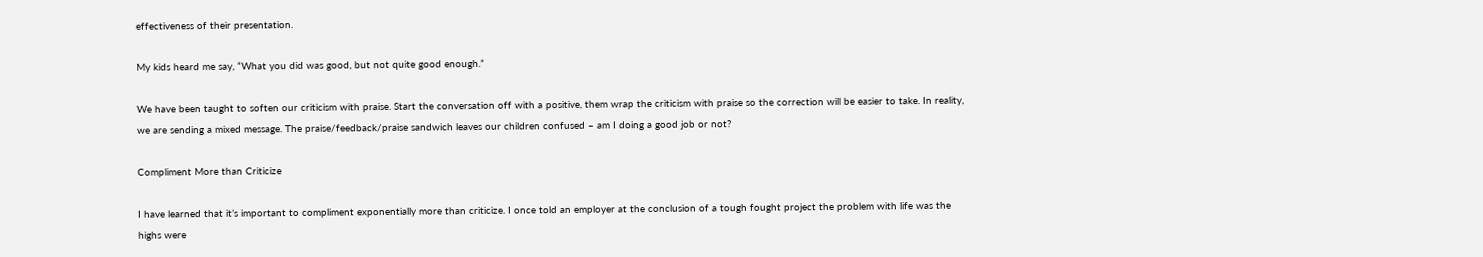effectiveness of their presentation.

My kids heard me say, “What you did was good, but not quite good enough.”

We have been taught to soften our criticism with praise. Start the conversation off with a positive, them wrap the criticism with praise so the correction will be easier to take. In reality, we are sending a mixed message. The praise/feedback/praise sandwich leaves our children confused – am I doing a good job or not?

Compliment More than Criticize

I have learned that it’s important to compliment exponentially more than criticize. I once told an employer at the conclusion of a tough fought project the problem with life was the highs were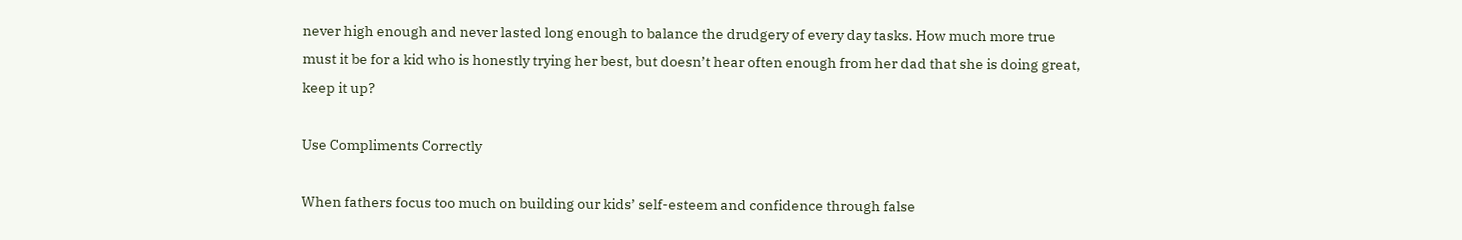never high enough and never lasted long enough to balance the drudgery of every day tasks. How much more true must it be for a kid who is honestly trying her best, but doesn’t hear often enough from her dad that she is doing great, keep it up?

Use Compliments Correctly

When fathers focus too much on building our kids’ self-esteem and confidence through false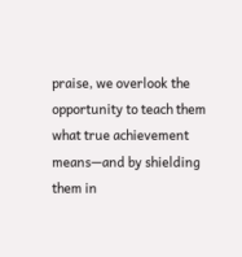praise, we overlook the opportunity to teach them what true achievement means—and by shielding them in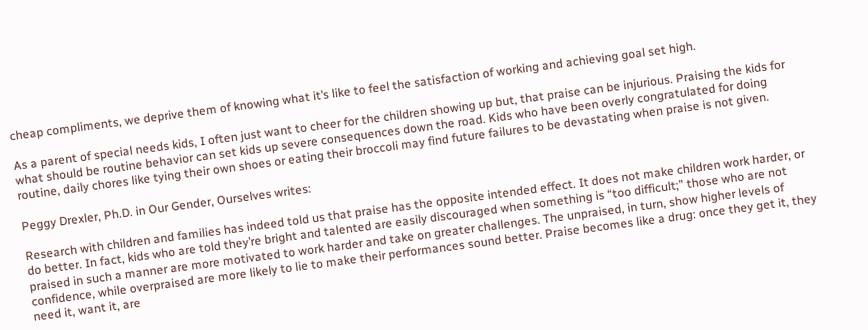cheap compliments, we deprive them of knowing what it’s like to feel the satisfaction of working and achieving goal set high.

As a parent of special needs kids, I often just want to cheer for the children showing up but, that praise can be injurious. Praising the kids for what should be routine behavior can set kids up severe consequences down the road. Kids who have been overly congratulated for doing routine, daily chores like tying their own shoes or eating their broccoli may find future failures to be devastating when praise is not given.

Peggy Drexler, Ph.D. in Our Gender, Ourselves writes:

Research with children and families has indeed told us that praise has the opposite intended effect. It does not make children work harder, or do better. In fact, kids who are told they’re bright and talented are easily discouraged when something is “too difficult;” those who are not praised in such a manner are more motivated to work harder and take on greater challenges. The unpraised, in turn, show higher levels of confidence, while overpraised are more likely to lie to make their performances sound better. Praise becomes like a drug: once they get it, they need it, want it, are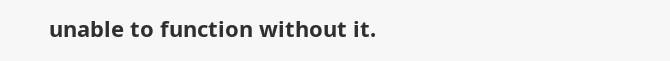unable to function without it.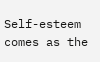Self-esteem comes as the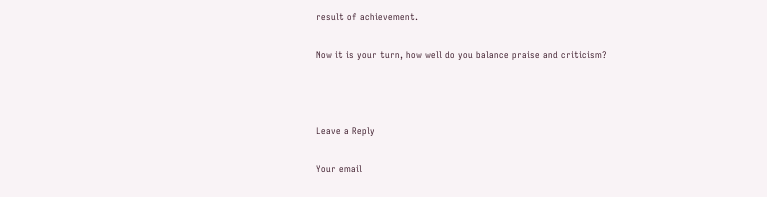result of achievement.

Now it is your turn, how well do you balance praise and criticism?



Leave a Reply

Your email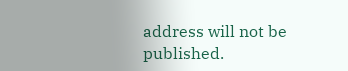address will not be published.